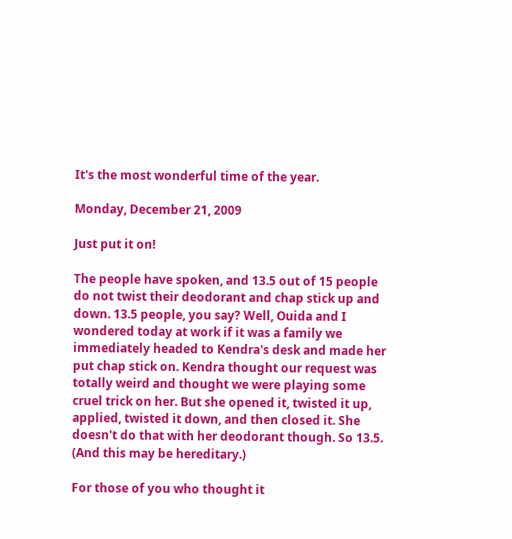It's the most wonderful time of the year.

Monday, December 21, 2009

Just put it on!

The people have spoken, and 13.5 out of 15 people do not twist their deodorant and chap stick up and down. 13.5 people, you say? Well, Ouida and I wondered today at work if it was a family we immediately headed to Kendra's desk and made her put chap stick on. Kendra thought our request was totally weird and thought we were playing some cruel trick on her. But she opened it, twisted it up, applied, twisted it down, and then closed it. She doesn't do that with her deodorant though. So 13.5. (And this may be hereditary.)

For those of you who thought it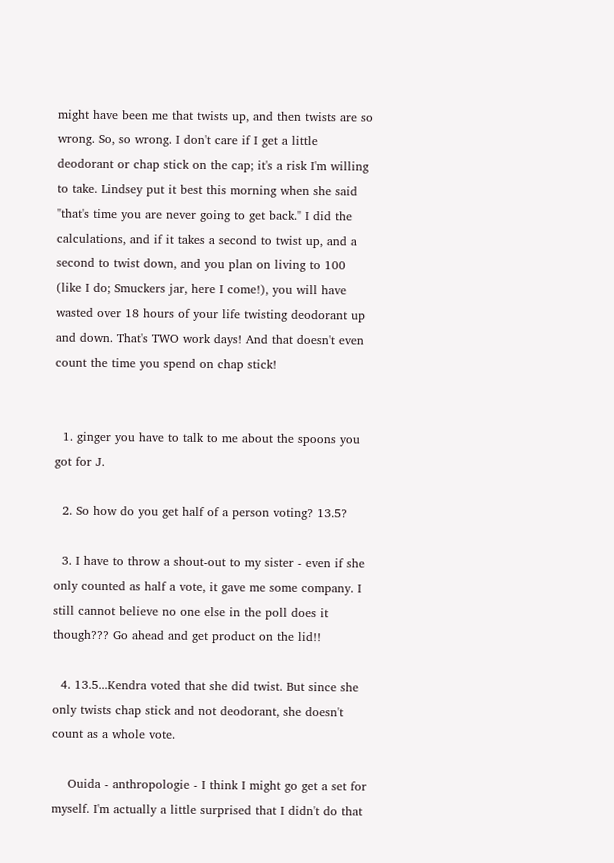might have been me that twists up, and then twists are so wrong. So, so wrong. I don't care if I get a little deodorant or chap stick on the cap; it's a risk I'm willing to take. Lindsey put it best this morning when she said "that's time you are never going to get back." I did the calculations, and if it takes a second to twist up, and a second to twist down, and you plan on living to 100 (like I do; Smuckers jar, here I come!), you will have wasted over 18 hours of your life twisting deodorant up and down. That's TWO work days! And that doesn't even count the time you spend on chap stick!


  1. ginger you have to talk to me about the spoons you got for J.

  2. So how do you get half of a person voting? 13.5?

  3. I have to throw a shout-out to my sister - even if she only counted as half a vote, it gave me some company. I still cannot believe no one else in the poll does it though??? Go ahead and get product on the lid!!

  4. 13.5...Kendra voted that she did twist. But since she only twists chap stick and not deodorant, she doesn't count as a whole vote.

    Ouida - anthropologie - I think I might go get a set for myself. I'm actually a little surprised that I didn't do that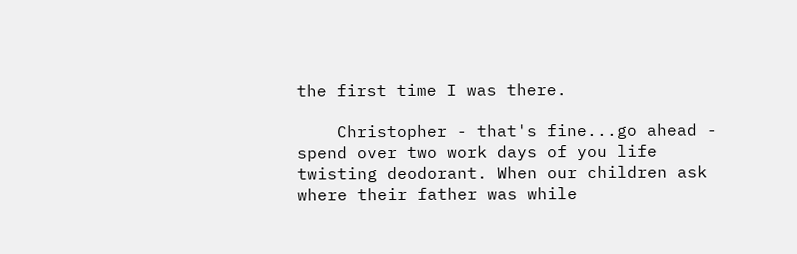the first time I was there.

    Christopher - that's fine...go ahead - spend over two work days of you life twisting deodorant. When our children ask where their father was while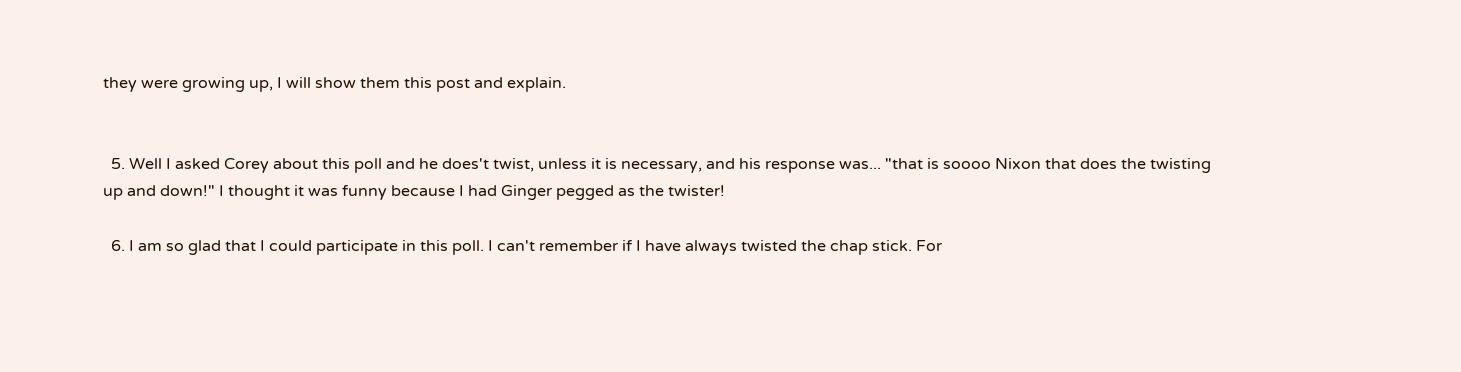they were growing up, I will show them this post and explain.


  5. Well I asked Corey about this poll and he does't twist, unless it is necessary, and his response was... "that is soooo Nixon that does the twisting up and down!" I thought it was funny because I had Ginger pegged as the twister!

  6. I am so glad that I could participate in this poll. I can't remember if I have always twisted the chap stick. For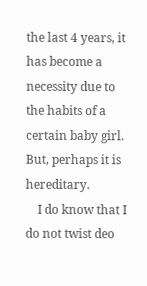the last 4 years, it has become a necessity due to the habits of a certain baby girl. But, perhaps it is hereditary.
    I do know that I do not twist deo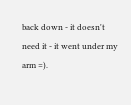back down - it doesn't need it - it went under my arm =).